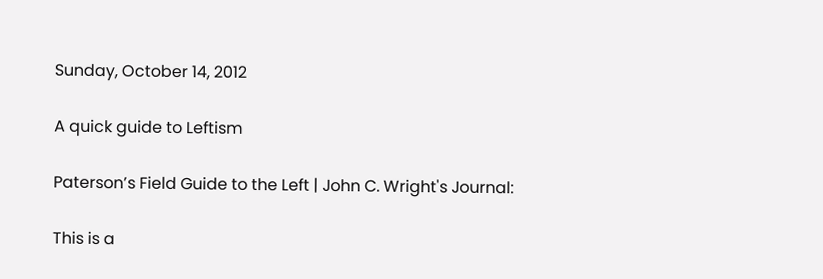Sunday, October 14, 2012

A quick guide to Leftism

Paterson’s Field Guide to the Left | John C. Wright's Journal:

This is a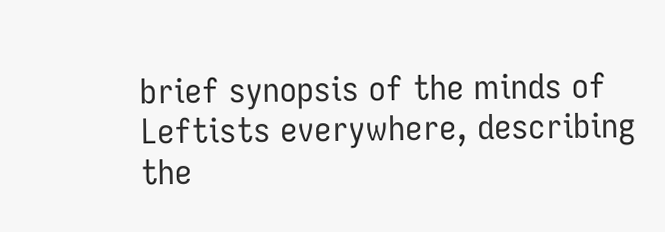brief synopsis of the minds of Leftists everywhere, describing the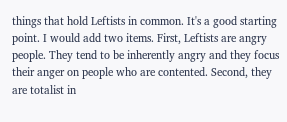things that hold Leftists in common. It's a good starting point. I would add two items. First, Leftists are angry people. They tend to be inherently angry and they focus their anger on people who are contented. Second, they are totalist in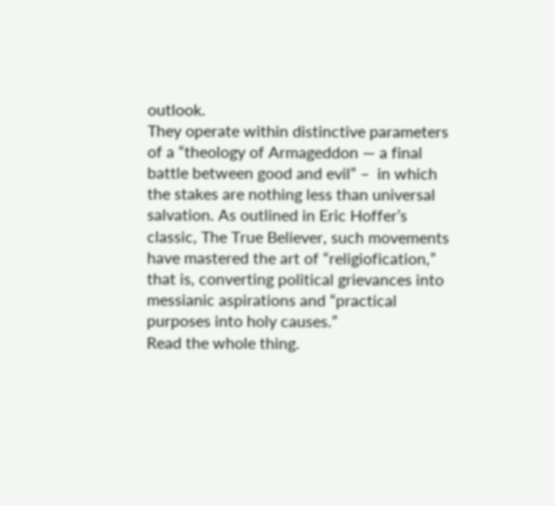outlook.
They operate within distinctive parameters of a “theology of Armageddon — a final battle between good and evil” –  in which the stakes are nothing less than universal salvation. As outlined in Eric Hoffer’s classic, The True Believer, such movements have mastered the art of “religiofication,” that is, converting political grievances into messianic aspirations and “practical purposes into holy causes.”
Read the whole thing.